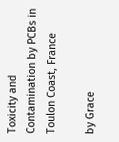Toxicity and Contamination by PCBs in Toulon Coast, France

by Grace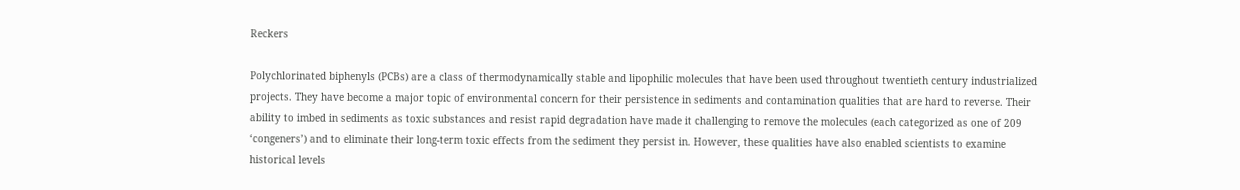Reckers

Polychlorinated biphenyls (PCBs) are a class of thermodynamically stable and lipophilic molecules that have been used throughout twentieth century industrialized projects. They have become a major topic of environmental concern for their persistence in sediments and contamination qualities that are hard to reverse. Their ability to imbed in sediments as toxic substances and resist rapid degradation have made it challenging to remove the molecules (each categorized as one of 209 ‘congeners’) and to eliminate their long-term toxic effects from the sediment they persist in. However, these qualities have also enabled scientists to examine historical levels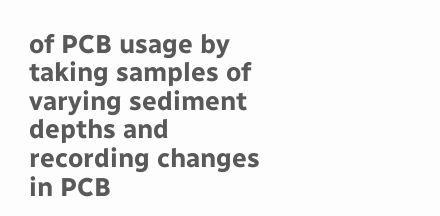of PCB usage by taking samples of varying sediment depths and recording changes in PCB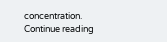concentration. Continue reading